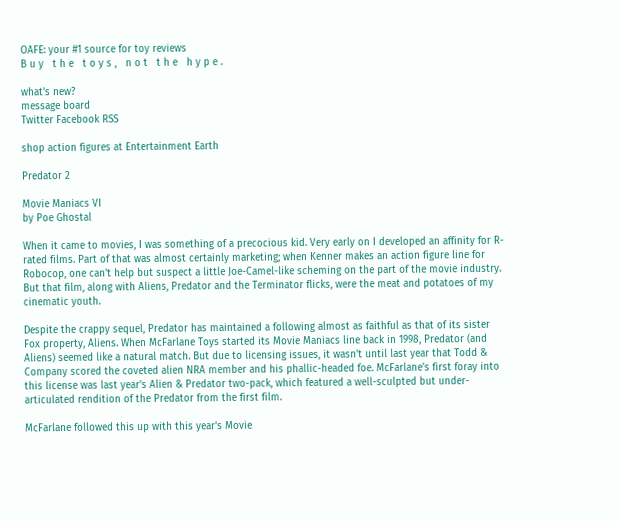OAFE: your #1 source for toy reviews
B u y   t h e   t o y s ,   n o t   t h e   h y p e .

what's new?
message board
Twitter Facebook RSS

shop action figures at Entertainment Earth

Predator 2

Movie Maniacs VI
by Poe Ghostal

When it came to movies, I was something of a precocious kid. Very early on I developed an affinity for R-rated films. Part of that was almost certainly marketing; when Kenner makes an action figure line for Robocop, one can't help but suspect a little Joe-Camel-like scheming on the part of the movie industry. But that film, along with Aliens, Predator and the Terminator flicks, were the meat and potatoes of my cinematic youth.

Despite the crappy sequel, Predator has maintained a following almost as faithful as that of its sister Fox property, Aliens. When McFarlane Toys started its Movie Maniacs line back in 1998, Predator (and Aliens) seemed like a natural match. But due to licensing issues, it wasn't until last year that Todd & Company scored the coveted alien NRA member and his phallic-headed foe. McFarlane's first foray into this license was last year's Alien & Predator two-pack, which featured a well-sculpted but under-articulated rendition of the Predator from the first film.

McFarlane followed this up with this year's Movie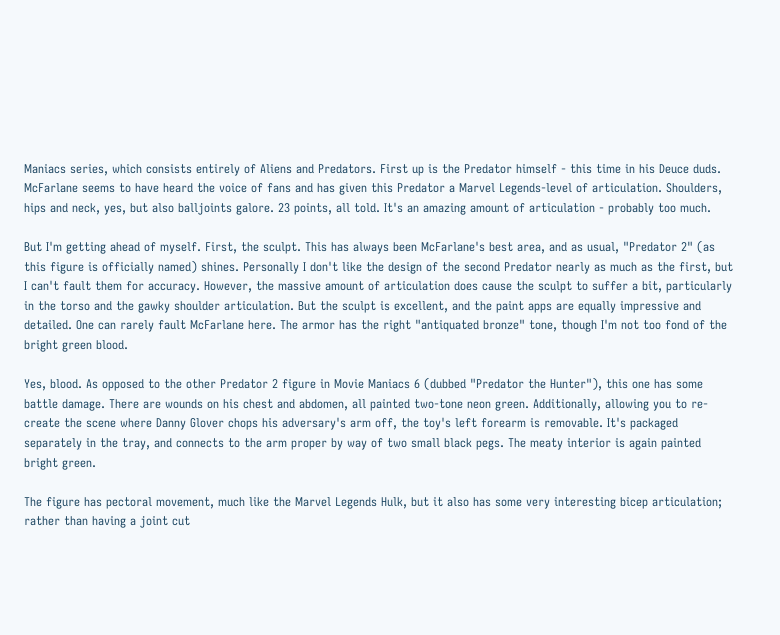Maniacs series, which consists entirely of Aliens and Predators. First up is the Predator himself - this time in his Deuce duds. McFarlane seems to have heard the voice of fans and has given this Predator a Marvel Legends-level of articulation. Shoulders, hips and neck, yes, but also balljoints galore. 23 points, all told. It's an amazing amount of articulation - probably too much.

But I'm getting ahead of myself. First, the sculpt. This has always been McFarlane's best area, and as usual, "Predator 2" (as this figure is officially named) shines. Personally I don't like the design of the second Predator nearly as much as the first, but I can't fault them for accuracy. However, the massive amount of articulation does cause the sculpt to suffer a bit, particularly in the torso and the gawky shoulder articulation. But the sculpt is excellent, and the paint apps are equally impressive and detailed. One can rarely fault McFarlane here. The armor has the right "antiquated bronze" tone, though I'm not too fond of the bright green blood.

Yes, blood. As opposed to the other Predator 2 figure in Movie Maniacs 6 (dubbed "Predator the Hunter"), this one has some battle damage. There are wounds on his chest and abdomen, all painted two-tone neon green. Additionally, allowing you to re-create the scene where Danny Glover chops his adversary's arm off, the toy's left forearm is removable. It's packaged separately in the tray, and connects to the arm proper by way of two small black pegs. The meaty interior is again painted bright green.

The figure has pectoral movement, much like the Marvel Legends Hulk, but it also has some very interesting bicep articulation; rather than having a joint cut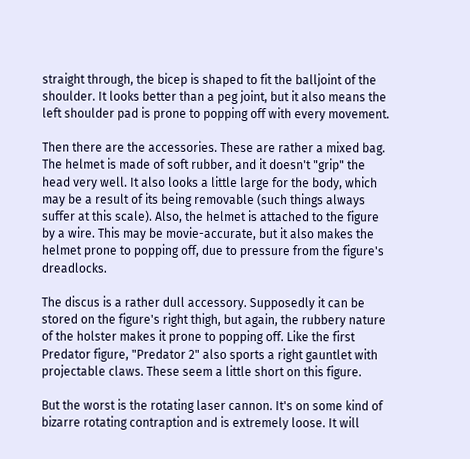straight through, the bicep is shaped to fit the balljoint of the shoulder. It looks better than a peg joint, but it also means the left shoulder pad is prone to popping off with every movement.

Then there are the accessories. These are rather a mixed bag. The helmet is made of soft rubber, and it doesn't "grip" the head very well. It also looks a little large for the body, which may be a result of its being removable (such things always suffer at this scale). Also, the helmet is attached to the figure by a wire. This may be movie-accurate, but it also makes the helmet prone to popping off, due to pressure from the figure's dreadlocks.

The discus is a rather dull accessory. Supposedly it can be stored on the figure's right thigh, but again, the rubbery nature of the holster makes it prone to popping off. Like the first Predator figure, "Predator 2" also sports a right gauntlet with projectable claws. These seem a little short on this figure.

But the worst is the rotating laser cannon. It's on some kind of bizarre rotating contraption and is extremely loose. It will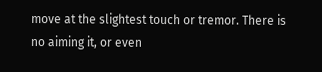move at the slightest touch or tremor. There is no aiming it, or even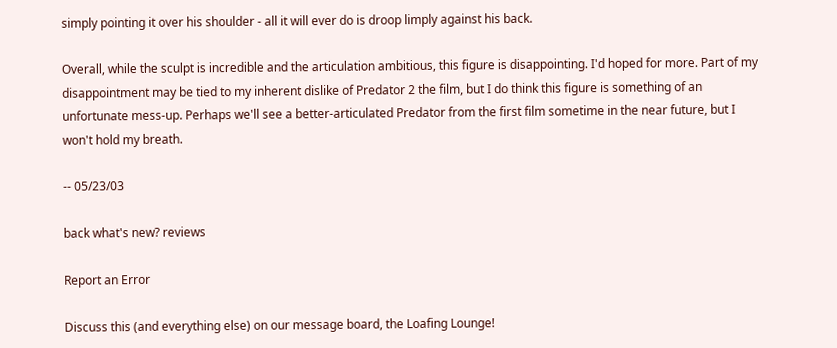simply pointing it over his shoulder - all it will ever do is droop limply against his back.

Overall, while the sculpt is incredible and the articulation ambitious, this figure is disappointing. I'd hoped for more. Part of my disappointment may be tied to my inherent dislike of Predator 2 the film, but I do think this figure is something of an unfortunate mess-up. Perhaps we'll see a better-articulated Predator from the first film sometime in the near future, but I won't hold my breath.

-- 05/23/03

back what's new? reviews

Report an Error

Discuss this (and everything else) on our message board, the Loafing Lounge!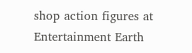shop action figures at Entertainment Earth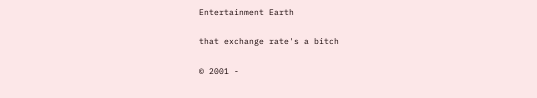Entertainment Earth

that exchange rate's a bitch

© 2001 -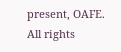present, OAFE. All rights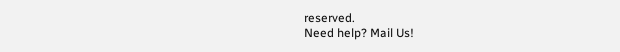reserved.
Need help? Mail Us!